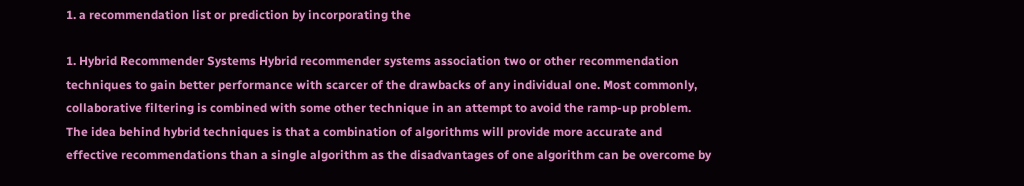1. a recommendation list or prediction by incorporating the

1. Hybrid Recommender Systems Hybrid recommender systems association two or other recommendation techniques to gain better performance with scarcer of the drawbacks of any individual one. Most commonly, collaborative filtering is combined with some other technique in an attempt to avoid the ramp-up problem. The idea behind hybrid techniques is that a combination of algorithms will provide more accurate and effective recommendations than a single algorithm as the disadvantages of one algorithm can be overcome by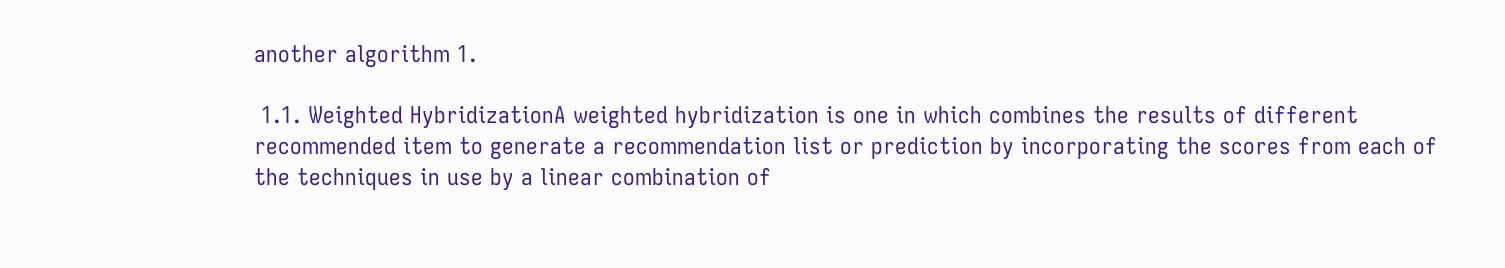another algorithm 1.

 1.1. Weighted HybridizationA weighted hybridization is one in which combines the results of different recommended item to generate a recommendation list or prediction by incorporating the scores from each of the techniques in use by a linear combination of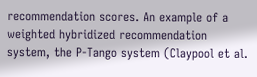recommendation scores. An example of a weighted hybridized recommendation system, the P-Tango system (Claypool et al.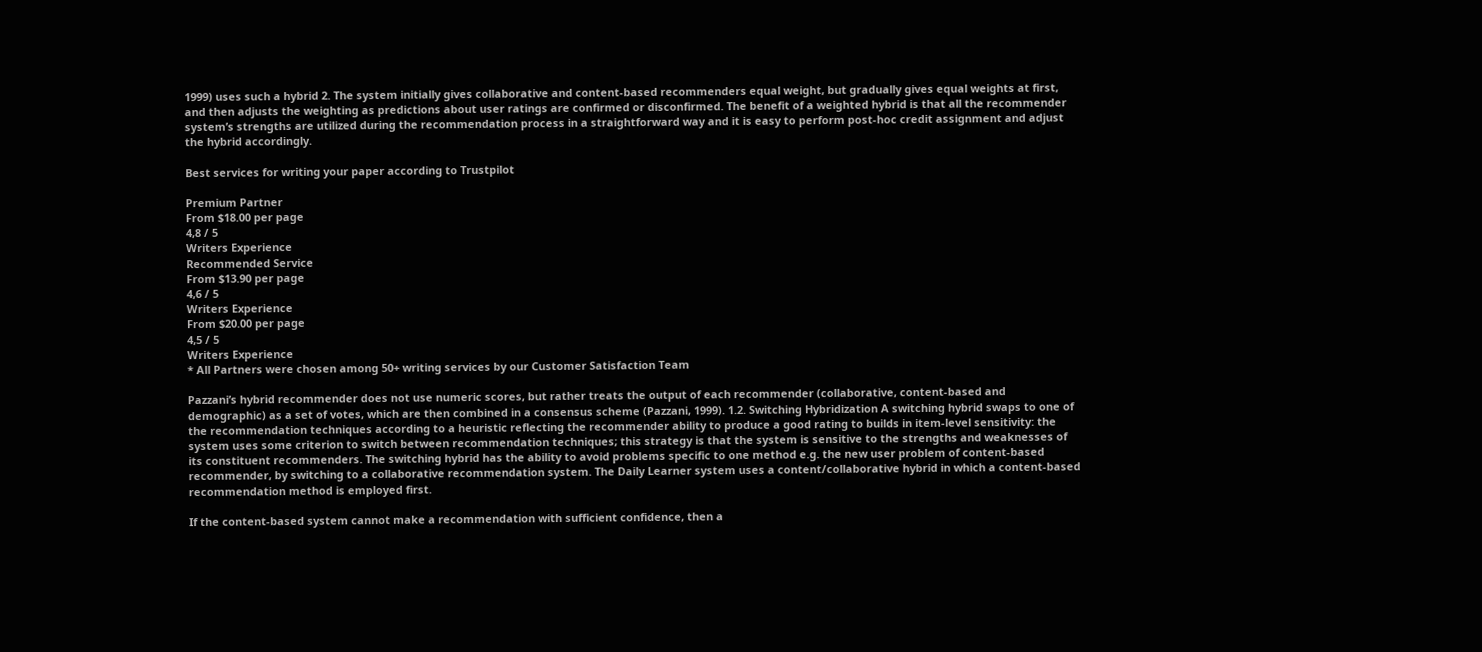1999) uses such a hybrid 2. The system initially gives collaborative and content-based recommenders equal weight, but gradually gives equal weights at first, and then adjusts the weighting as predictions about user ratings are confirmed or disconfirmed. The benefit of a weighted hybrid is that all the recommender system’s strengths are utilized during the recommendation process in a straightforward way and it is easy to perform post-hoc credit assignment and adjust the hybrid accordingly.

Best services for writing your paper according to Trustpilot

Premium Partner
From $18.00 per page
4,8 / 5
Writers Experience
Recommended Service
From $13.90 per page
4,6 / 5
Writers Experience
From $20.00 per page
4,5 / 5
Writers Experience
* All Partners were chosen among 50+ writing services by our Customer Satisfaction Team

Pazzani’s hybrid recommender does not use numeric scores, but rather treats the output of each recommender (collaborative, content-based and demographic) as a set of votes, which are then combined in a consensus scheme (Pazzani, 1999). 1.2. Switching Hybridization A switching hybrid swaps to one of the recommendation techniques according to a heuristic reflecting the recommender ability to produce a good rating to builds in item-level sensitivity: the system uses some criterion to switch between recommendation techniques; this strategy is that the system is sensitive to the strengths and weaknesses of its constituent recommenders. The switching hybrid has the ability to avoid problems specific to one method e.g. the new user problem of content-based recommender, by switching to a collaborative recommendation system. The Daily Learner system uses a content/collaborative hybrid in which a content-based recommendation method is employed first.

If the content-based system cannot make a recommendation with sufficient confidence, then a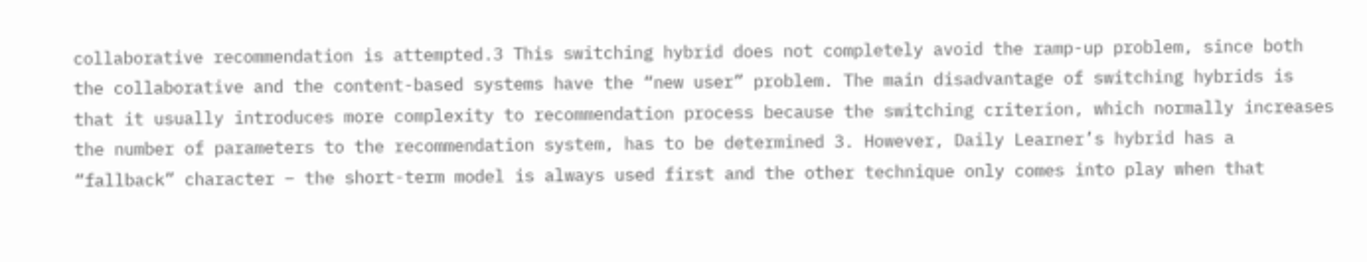collaborative recommendation is attempted.3 This switching hybrid does not completely avoid the ramp-up problem, since both the collaborative and the content-based systems have the “new user” problem. The main disadvantage of switching hybrids is that it usually introduces more complexity to recommendation process because the switching criterion, which normally increases the number of parameters to the recommendation system, has to be determined 3. However, Daily Learner’s hybrid has a “fallback” character – the short-term model is always used first and the other technique only comes into play when that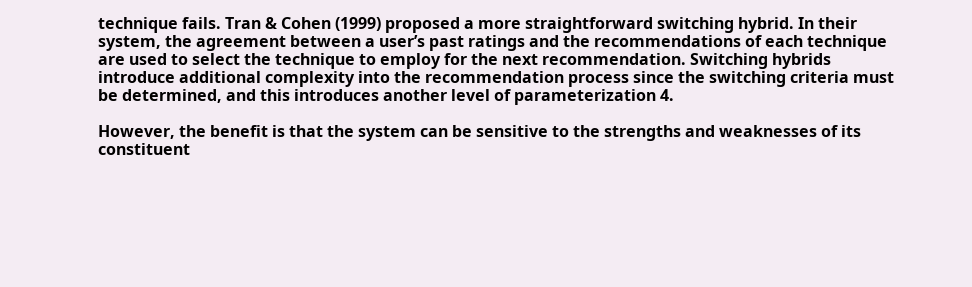technique fails. Tran & Cohen (1999) proposed a more straightforward switching hybrid. In their system, the agreement between a user’s past ratings and the recommendations of each technique are used to select the technique to employ for the next recommendation. Switching hybrids introduce additional complexity into the recommendation process since the switching criteria must be determined, and this introduces another level of parameterization 4.

However, the benefit is that the system can be sensitive to the strengths and weaknesses of its constituent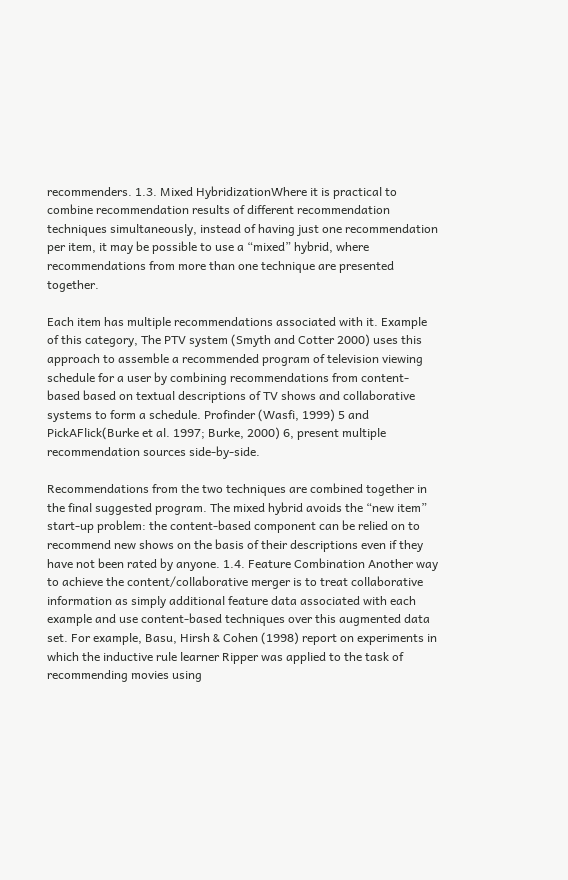recommenders. 1.3. Mixed HybridizationWhere it is practical to combine recommendation results of different recommendation techniques simultaneously, instead of having just one recommendation per item, it may be possible to use a “mixed” hybrid, where recommendations from more than one technique are presented together.

Each item has multiple recommendations associated with it. Example of this category, The PTV system (Smyth and Cotter 2000) uses this approach to assemble a recommended program of television viewing schedule for a user by combining recommendations from content-based based on textual descriptions of TV shows and collaborative systems to form a schedule. Profinder (Wasfi, 1999) 5 and PickAFlick(Burke et al. 1997; Burke, 2000) 6, present multiple recommendation sources side-by-side.

Recommendations from the two techniques are combined together in the final suggested program. The mixed hybrid avoids the “new item” start-up problem: the content-based component can be relied on to recommend new shows on the basis of their descriptions even if they have not been rated by anyone. 1.4. Feature Combination Another way to achieve the content/collaborative merger is to treat collaborative information as simply additional feature data associated with each example and use content-based techniques over this augmented data set. For example, Basu, Hirsh & Cohen (1998) report on experiments in which the inductive rule learner Ripper was applied to the task of recommending movies using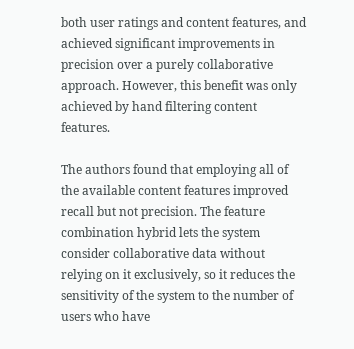both user ratings and content features, and achieved significant improvements in precision over a purely collaborative approach. However, this benefit was only achieved by hand filtering content features.

The authors found that employing all of the available content features improved recall but not precision. The feature combination hybrid lets the system consider collaborative data without relying on it exclusively, so it reduces the sensitivity of the system to the number of users who have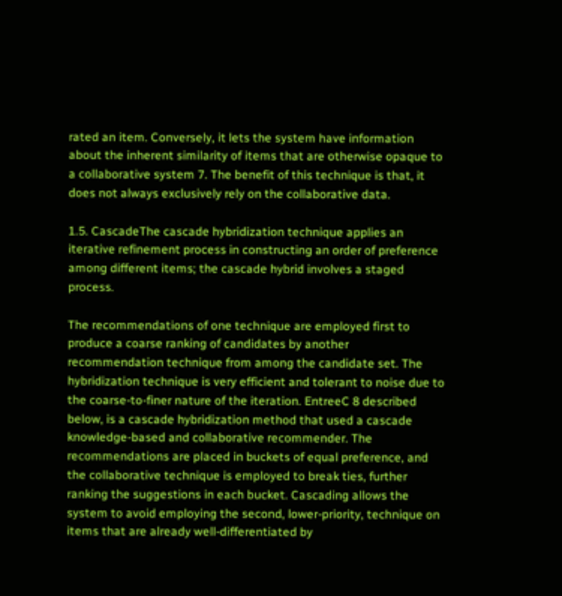rated an item. Conversely, it lets the system have information about the inherent similarity of items that are otherwise opaque to a collaborative system 7. The benefit of this technique is that, it does not always exclusively rely on the collaborative data.

1.5. CascadeThe cascade hybridization technique applies an iterative refinement process in constructing an order of preference among different items; the cascade hybrid involves a staged process.

The recommendations of one technique are employed first to produce a coarse ranking of candidates by another recommendation technique from among the candidate set. The hybridization technique is very efficient and tolerant to noise due to the coarse-to-finer nature of the iteration. EntreeC 8 described below, is a cascade hybridization method that used a cascade knowledge-based and collaborative recommender. The recommendations are placed in buckets of equal preference, and the collaborative technique is employed to break ties, further ranking the suggestions in each bucket. Cascading allows the system to avoid employing the second, lower-priority, technique on items that are already well-differentiated by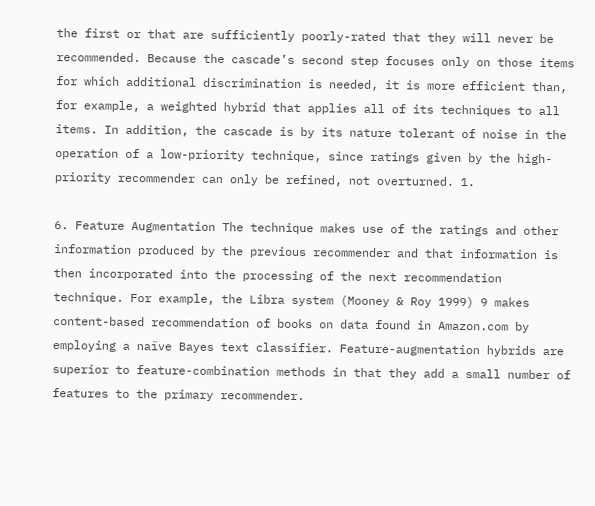the first or that are sufficiently poorly-rated that they will never be recommended. Because the cascade’s second step focuses only on those items for which additional discrimination is needed, it is more efficient than, for example, a weighted hybrid that applies all of its techniques to all items. In addition, the cascade is by its nature tolerant of noise in the operation of a low-priority technique, since ratings given by the high-priority recommender can only be refined, not overturned. 1.

6. Feature Augmentation The technique makes use of the ratings and other information produced by the previous recommender and that information is then incorporated into the processing of the next recommendation technique. For example, the Libra system (Mooney & Roy 1999) 9 makes content-based recommendation of books on data found in Amazon.com by employing a naïve Bayes text classifier. Feature-augmentation hybrids are superior to feature-combination methods in that they add a small number of features to the primary recommender.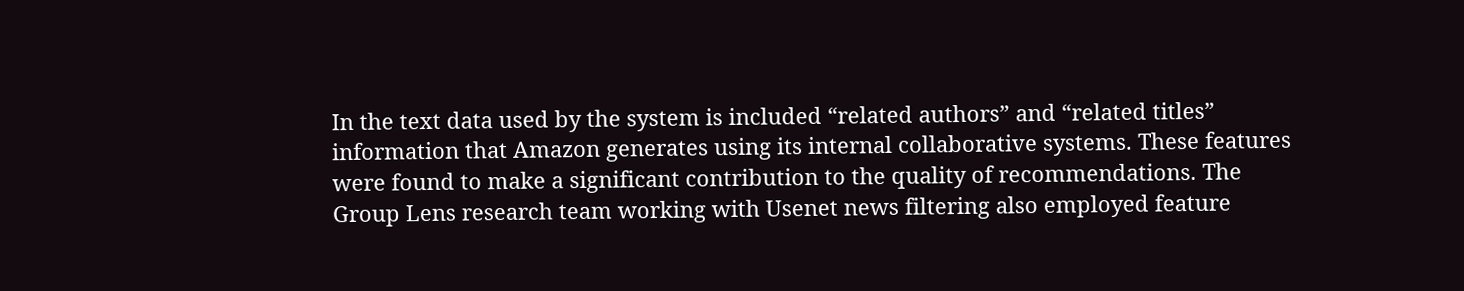In the text data used by the system is included “related authors” and “related titles” information that Amazon generates using its internal collaborative systems. These features were found to make a significant contribution to the quality of recommendations. The Group Lens research team working with Usenet news filtering also employed feature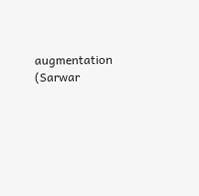augmentation (Sarwar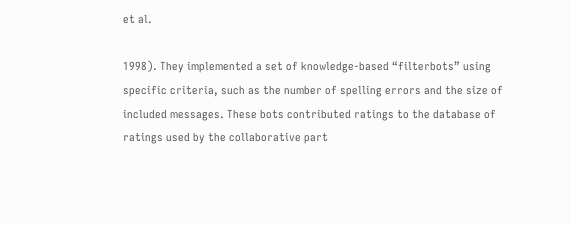et al.

1998). They implemented a set of knowledge-based “filterbots” using specific criteria, such as the number of spelling errors and the size of included messages. These bots contributed ratings to the database of ratings used by the collaborative part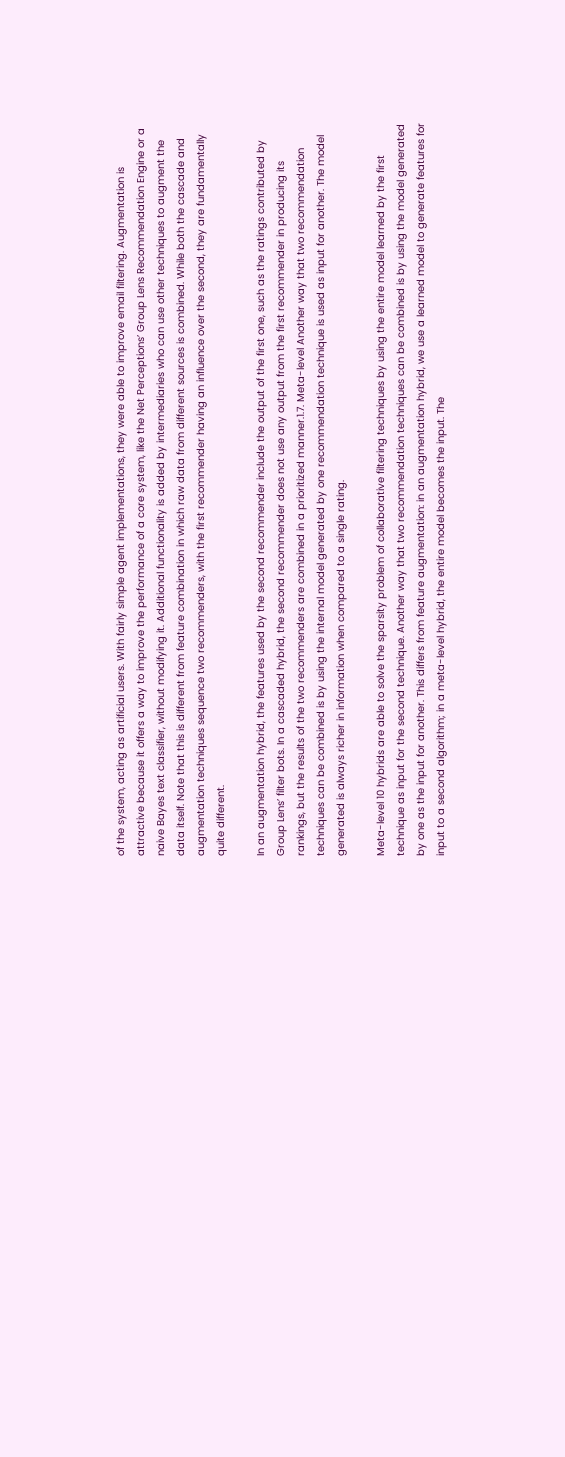of the system, acting as artificial users. With fairly simple agent implementations, they were able to improve email filtering. Augmentation is attractive because it offers a way to improve the performance of a core system, like the Net Perceptions’ Group Lens Recommendation Engine or a naive Bayes text classifier, without modifying it. Additional functionality is added by intermediaries who can use other techniques to augment the data itself. Note that this is different from feature combination in which raw data from different sources is combined. While both the cascade and augmentation techniques sequence two recommenders, with the first recommender having an influence over the second, they are fundamentally quite different.

In an augmentation hybrid, the features used by the second recommender include the output of the first one, such as the ratings contributed by Group Lens’ filter bots. In a cascaded hybrid, the second recommender does not use any output from the first recommender in producing its rankings, but the results of the two recommenders are combined in a prioritized manner.1.7. Meta-level Another way that two recommendation techniques can be combined is by using the internal model generated by one recommendation technique is used as input for another. The model generated is always richer in information when compared to a single rating.

Meta-level 10 hybrids are able to solve the sparsity problem of collaborative filtering techniques by using the entire model learned by the first technique as input for the second technique. Another way that two recommendation techniques can be combined is by using the model generated by one as the input for another. This differs from feature augmentation: in an augmentation hybrid, we use a learned model to generate features for input to a second algorithm; in a meta-level hybrid, the entire model becomes the input. The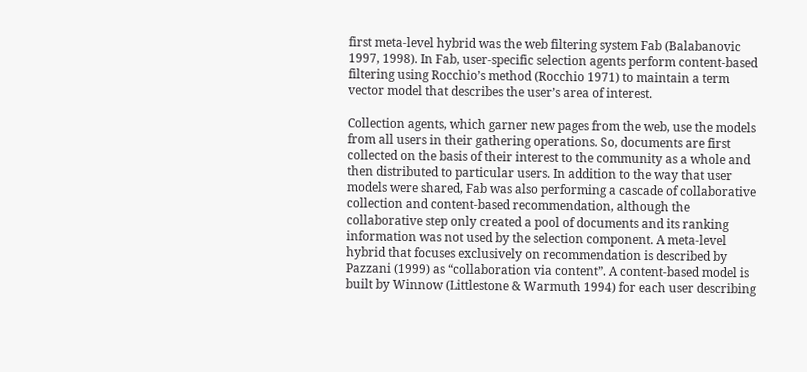first meta-level hybrid was the web filtering system Fab (Balabanovic 1997, 1998). In Fab, user-specific selection agents perform content-based filtering using Rocchio’s method (Rocchio 1971) to maintain a term vector model that describes the user’s area of interest.

Collection agents, which garner new pages from the web, use the models from all users in their gathering operations. So, documents are first collected on the basis of their interest to the community as a whole and then distributed to particular users. In addition to the way that user models were shared, Fab was also performing a cascade of collaborative collection and content-based recommendation, although the collaborative step only created a pool of documents and its ranking information was not used by the selection component. A meta-level hybrid that focuses exclusively on recommendation is described by Pazzani (1999) as “collaboration via content”. A content-based model is built by Winnow (Littlestone & Warmuth 1994) for each user describing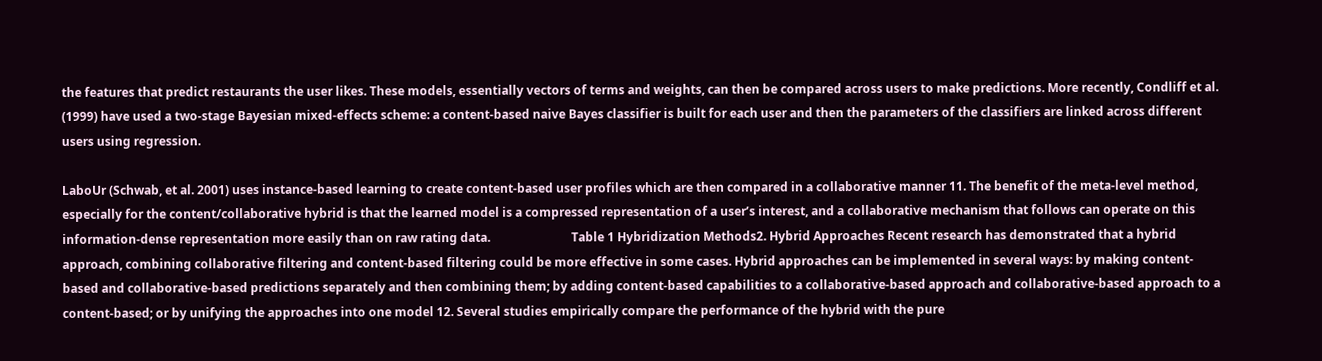the features that predict restaurants the user likes. These models, essentially vectors of terms and weights, can then be compared across users to make predictions. More recently, Condliff et al. (1999) have used a two-stage Bayesian mixed-effects scheme: a content-based naive Bayes classifier is built for each user and then the parameters of the classifiers are linked across different users using regression.

LaboUr (Schwab, et al. 2001) uses instance-based learning to create content-based user profiles which are then compared in a collaborative manner 11. The benefit of the meta-level method, especially for the content/collaborative hybrid is that the learned model is a compressed representation of a user’s interest, and a collaborative mechanism that follows can operate on this information-dense representation more easily than on raw rating data.                           Table 1 Hybridization Methods2. Hybrid Approaches Recent research has demonstrated that a hybrid approach, combining collaborative filtering and content-based filtering could be more effective in some cases. Hybrid approaches can be implemented in several ways: by making content-based and collaborative-based predictions separately and then combining them; by adding content-based capabilities to a collaborative-based approach and collaborative-based approach to a content-based; or by unifying the approaches into one model 12. Several studies empirically compare the performance of the hybrid with the pure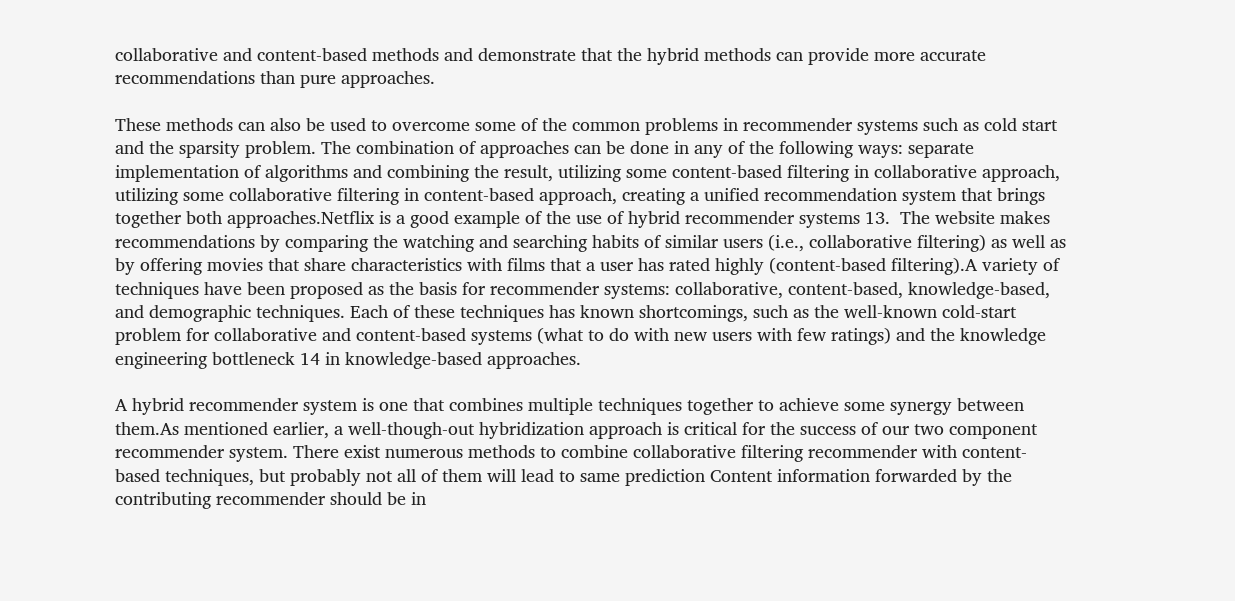collaborative and content-based methods and demonstrate that the hybrid methods can provide more accurate recommendations than pure approaches.

These methods can also be used to overcome some of the common problems in recommender systems such as cold start and the sparsity problem. The combination of approaches can be done in any of the following ways: separate implementation of algorithms and combining the result, utilizing some content-based filtering in collaborative approach, utilizing some collaborative filtering in content-based approach, creating a unified recommendation system that brings together both approaches.Netflix is a good example of the use of hybrid recommender systems 13.  The website makes recommendations by comparing the watching and searching habits of similar users (i.e., collaborative filtering) as well as by offering movies that share characteristics with films that a user has rated highly (content-based filtering).A variety of techniques have been proposed as the basis for recommender systems: collaborative, content-based, knowledge-based, and demographic techniques. Each of these techniques has known shortcomings, such as the well-known cold-start problem for collaborative and content-based systems (what to do with new users with few ratings) and the knowledge engineering bottleneck 14 in knowledge-based approaches.

A hybrid recommender system is one that combines multiple techniques together to achieve some synergy between them.As mentioned earlier, a well-though-out hybridization approach is critical for the success of our two component recommender system. There exist numerous methods to combine collaborative filtering recommender with content-based techniques, but probably not all of them will lead to same prediction Content information forwarded by the contributing recommender should be in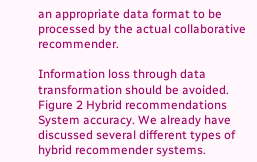an appropriate data format to be processed by the actual collaborative recommender.

Information loss through data transformation should be avoided.  Figure 2 Hybrid recommendations System accuracy. We already have discussed several different types of hybrid recommender systems.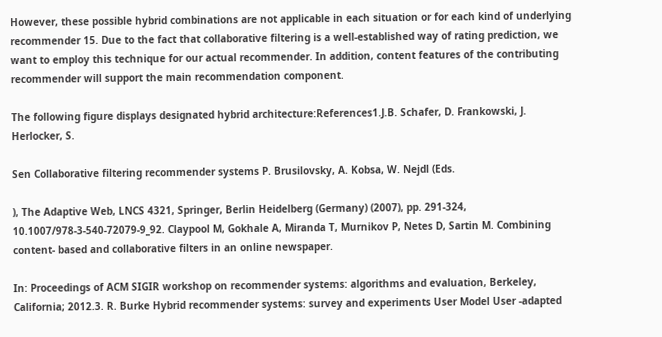However, these possible hybrid combinations are not applicable in each situation or for each kind of underlying recommender 15. Due to the fact that collaborative filtering is a well-established way of rating prediction, we want to employ this technique for our actual recommender. In addition, content features of the contributing recommender will support the main recommendation component.

The following figure displays designated hybrid architecture:References1.J.B. Schafer, D. Frankowski, J. Herlocker, S.

Sen Collaborative filtering recommender systems P. Brusilovsky, A. Kobsa, W. Nejdl (Eds.

), The Adaptive Web, LNCS 4321, Springer, Berlin Heidelberg (Germany) (2007), pp. 291-324, 10.1007/978-3-540-72079-9_92. Claypool M, Gokhale A, Miranda T, Murnikov P, Netes D, Sartin M. Combining content- based and collaborative filters in an online newspaper.

In: Proceedings of ACM SIGIR workshop on recommender systems: algorithms and evaluation, Berkeley, California; 2012.3. R. Burke Hybrid recommender systems: survey and experiments User Model User -adapted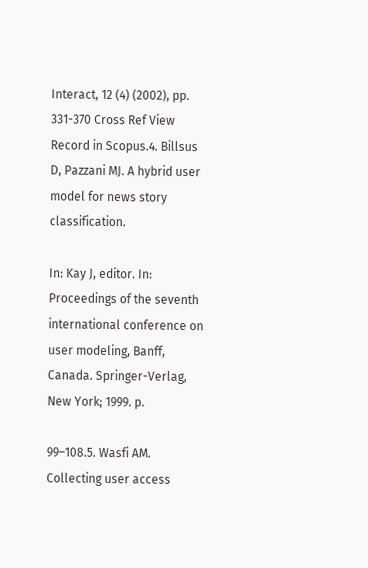Interact, 12 (4) (2002), pp. 331-370 Cross Ref View Record in Scopus.4. Billsus D, Pazzani MJ. A hybrid user model for news story classification.

In: Kay J, editor. In: Proceedings of the seventh international conference on user modeling, Banff, Canada. Springer-Verlag, New York; 1999. p.

99–108.5. Wasfi AM. Collecting user access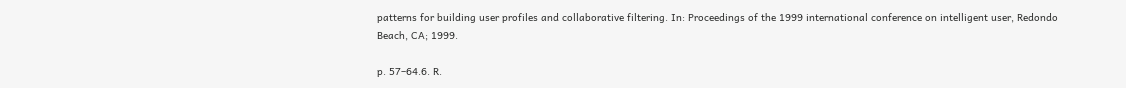patterns for building user profiles and collaborative filtering. In: Proceedings of the 1999 international conference on intelligent user, Redondo Beach, CA; 1999.

p. 57–64.6. R.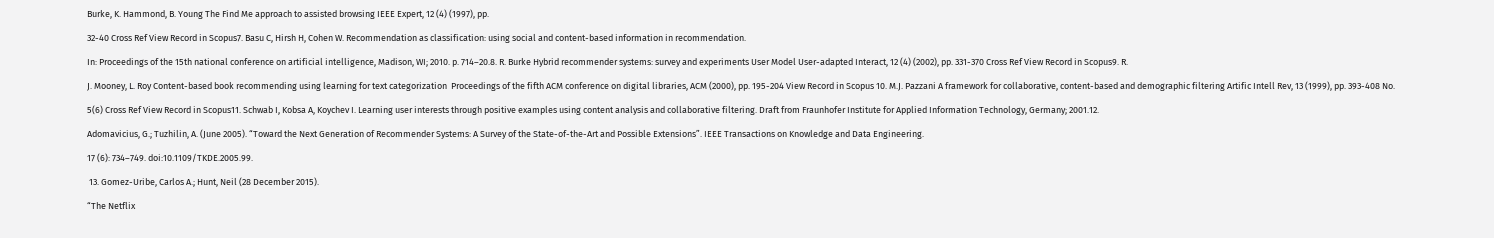Burke, K. Hammond, B. Young The Find Me approach to assisted browsing IEEE Expert, 12 (4) (1997), pp.

32-40 Cross Ref View Record in Scopus7. Basu C, Hirsh H, Cohen W. Recommendation as classification: using social and content-based information in recommendation.

In: Proceedings of the 15th national conference on artificial intelligence, Madison, WI; 2010. p. 714–20.8. R. Burke Hybrid recommender systems: survey and experiments User Model User-adapted Interact, 12 (4) (2002), pp. 331-370 Cross Ref View Record in Scopus9. R.

J. Mooney, L. Roy Content-based book recommending using learning for text categorization  Proceedings of the fifth ACM conference on digital libraries, ACM (2000), pp. 195-204 View Record in Scopus 10. M.J. Pazzani A framework for collaborative, content-based and demographic filtering Artific Intell Rev, 13 (1999), pp. 393-408 No.

5(6) Cross Ref View Record in Scopus11. Schwab I, Kobsa A, Koychev I. Learning user interests through positive examples using content analysis and collaborative filtering. Draft from Fraunhofer Institute for Applied Information Technology, Germany; 2001.12.

Adomavicius, G.; Tuzhilin, A. (June 2005). “Toward the Next Generation of Recommender Systems: A Survey of the State-of-the-Art and Possible Extensions”. IEEE Transactions on Knowledge and Data Engineering.

17 (6): 734–749. doi:10.1109/TKDE.2005.99.

 13. Gomez-Uribe, Carlos A.; Hunt, Neil (28 December 2015).

“The Netflix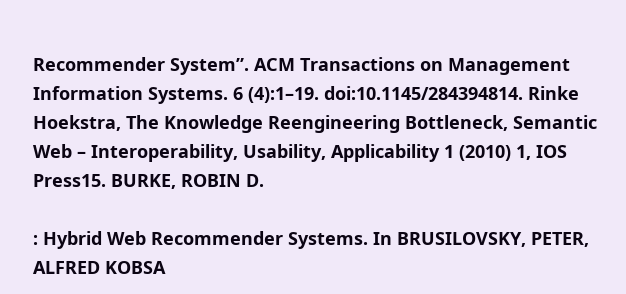Recommender System”. ACM Transactions on Management Information Systems. 6 (4):1–19. doi:10.1145/284394814. Rinke Hoekstra, The Knowledge Reengineering Bottleneck, Semantic Web – Interoperability, Usability, Applicability 1 (2010) 1, IOS Press15. BURKE, ROBIN D.

: Hybrid Web Recommender Systems. In BRUSILOVSKY, PETER, ALFRED KOBSA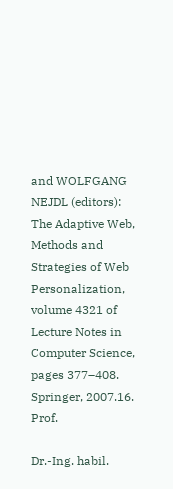and WOLFGANG NEJDL (editors): The Adaptive Web, Methods and Strategies of Web Personalization, volume 4321 of Lecture Notes in Computer Science, pages 377–408. Springer, 2007.16. Prof.

Dr.-Ing. habil.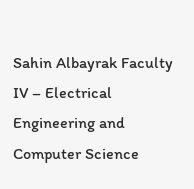Sahin Albayrak Faculty IV – Electrical Engineering and Computer Science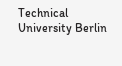Technical University Berlin